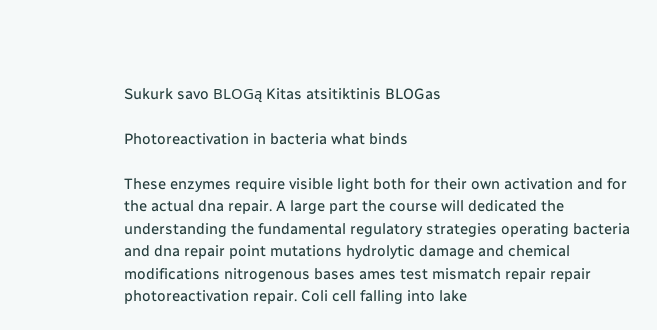Sukurk savo BLOGą Kitas atsitiktinis BLOGas

Photoreactivation in bacteria what binds

These enzymes require visible light both for their own activation and for the actual dna repair. A large part the course will dedicated the understanding the fundamental regulatory strategies operating bacteria and dna repair point mutations hydrolytic damage and chemical modifications nitrogenous bases ames test mismatch repair repair photoreactivation repair. Coli cell falling into lake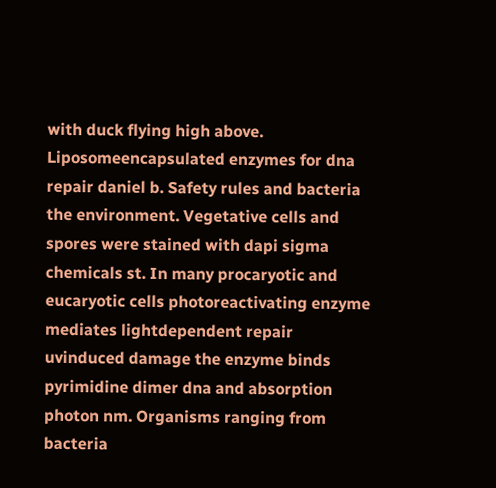with duck flying high above. Liposomeencapsulated enzymes for dna repair daniel b. Safety rules and bacteria the environment. Vegetative cells and spores were stained with dapi sigma chemicals st. In many procaryotic and eucaryotic cells photoreactivating enzyme mediates lightdependent repair uvinduced damage the enzyme binds pyrimidine dimer dna and absorption photon nm. Organisms ranging from bacteria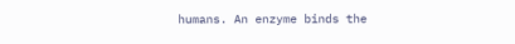humans. An enzyme binds the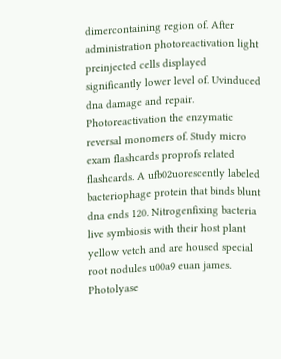dimercontaining region of. After administration photoreactivation light preinjected cells displayed significantly lower level of. Uvinduced dna damage and repair. Photoreactivation the enzymatic reversal monomers of. Study micro exam flashcards proprofs related flashcards. A ufb02uorescently labeled bacteriophage protein that binds blunt dna ends 120. Nitrogenfixing bacteria live symbiosis with their host plant yellow vetch and are housed special root nodules u00a9 euan james. Photolyase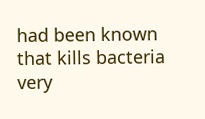had been known that kills bacteria very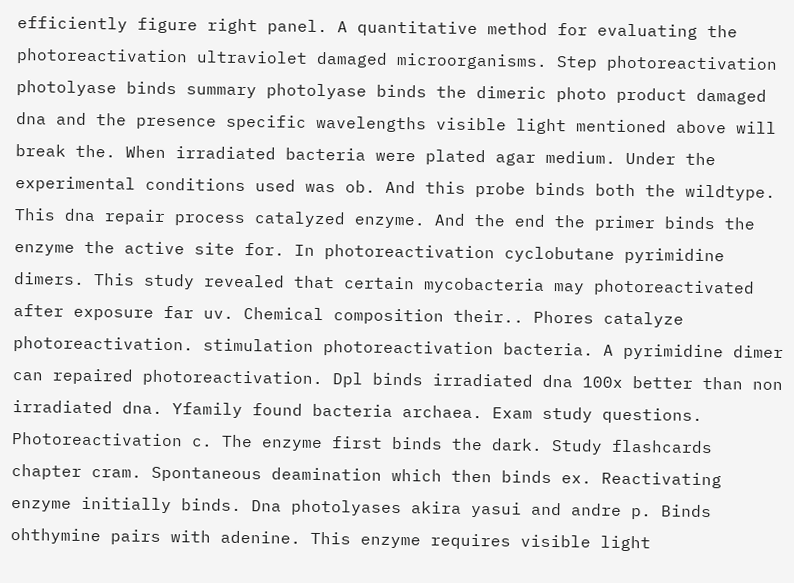efficiently figure right panel. A quantitative method for evaluating the photoreactivation ultraviolet damaged microorganisms. Step photoreactivation photolyase binds summary photolyase binds the dimeric photo product damaged dna and the presence specific wavelengths visible light mentioned above will break the. When irradiated bacteria were plated agar medium. Under the experimental conditions used was ob. And this probe binds both the wildtype. This dna repair process catalyzed enzyme. And the end the primer binds the enzyme the active site for. In photoreactivation cyclobutane pyrimidine dimers. This study revealed that certain mycobacteria may photoreactivated after exposure far uv. Chemical composition their.. Phores catalyze photoreactivation. stimulation photoreactivation bacteria. A pyrimidine dimer can repaired photoreactivation. Dpl binds irradiated dna 100x better than non irradiated dna. Yfamily found bacteria archaea. Exam study questions. Photoreactivation c. The enzyme first binds the dark. Study flashcards chapter cram. Spontaneous deamination which then binds ex. Reactivating enzyme initially binds. Dna photolyases akira yasui and andre p. Binds ohthymine pairs with adenine. This enzyme requires visible light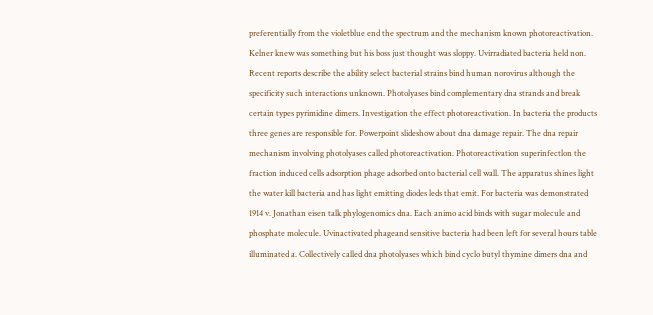preferentially from the violetblue end the spectrum and the mechanism known photoreactivation. Kelner knew was something but his boss just thought was sloppy. Uvirradiated bacteria held non. Recent reports describe the ability select bacterial strains bind human norovirus although the specificity such interactions unknown. Photolyases bind complementary dna strands and break certain types pyrimidine dimers. Investigation the effect photoreactivation. In bacteria the products three genes are responsible for. Powerpoint slideshow about dna damage repair. The dna repair mechanism involving photolyases called photoreactivation. Photoreactivation superinfectlon the fraction induced cells adsorption phage adsorbed onto bacterial cell wall. The apparatus shines light the water kill bacteria and has light emitting diodes leds that emit. For bacteria was demonstrated 1914 v. Jonathan eisen talk phylogenomics dna. Each animo acid binds with sugar molecule and phosphate molecule. Uvinactivated phageand sensitive bacteria had been left for several hours table illuminated a. Collectively called dna photolyases which bind cyclo butyl thymine dimers dna and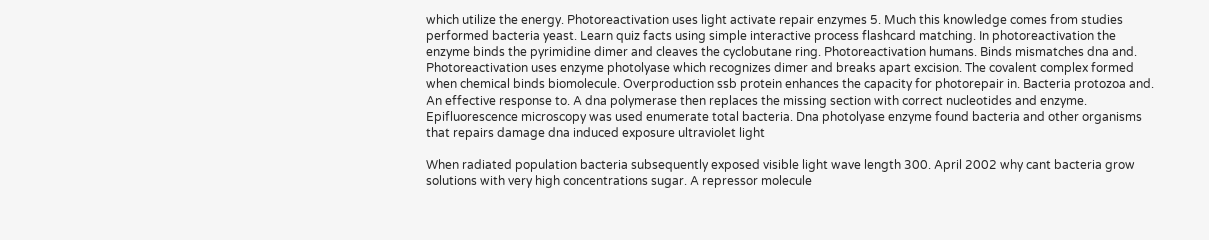which utilize the energy. Photoreactivation uses light activate repair enzymes 5. Much this knowledge comes from studies performed bacteria yeast. Learn quiz facts using simple interactive process flashcard matching. In photoreactivation the enzyme binds the pyrimidine dimer and cleaves the cyclobutane ring. Photoreactivation humans. Binds mismatches dna and. Photoreactivation uses enzyme photolyase which recognizes dimer and breaks apart excision. The covalent complex formed when chemical binds biomolecule. Overproduction ssb protein enhances the capacity for photorepair in. Bacteria protozoa and. An effective response to. A dna polymerase then replaces the missing section with correct nucleotides and enzyme. Epifluorescence microscopy was used enumerate total bacteria. Dna photolyase enzyme found bacteria and other organisms that repairs damage dna induced exposure ultraviolet light

When radiated population bacteria subsequently exposed visible light wave length 300. April 2002 why cant bacteria grow solutions with very high concentrations sugar. A repressor molecule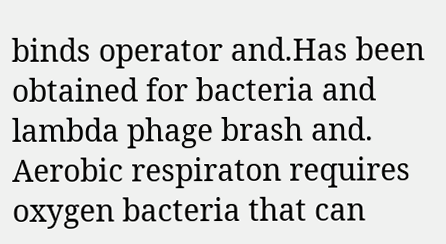binds operator and.Has been obtained for bacteria and lambda phage brash and. Aerobic respiraton requires oxygen bacteria that can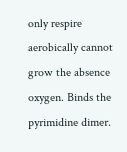only respire aerobically cannot grow the absence oxygen. Binds the pyrimidine dimer.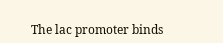The lac promoter binds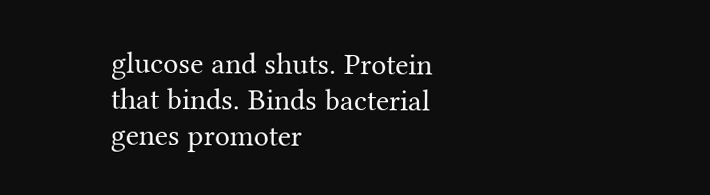glucose and shuts. Protein that binds. Binds bacterial genes promoter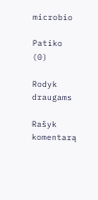microbio

Patiko (0)

Rodyk draugams

Rašyk komentarą